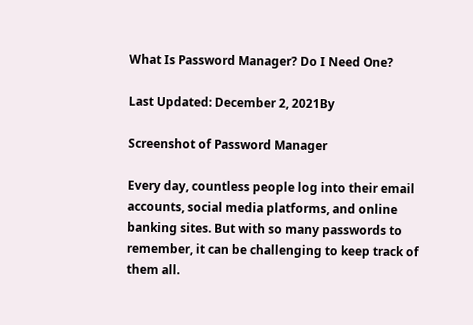What Is Password Manager? Do I Need One?

Last Updated: December 2, 2021By

Screenshot of Password Manager

Every day, countless people log into their email accounts, social media platforms, and online banking sites. But with so many passwords to remember, it can be challenging to keep track of them all.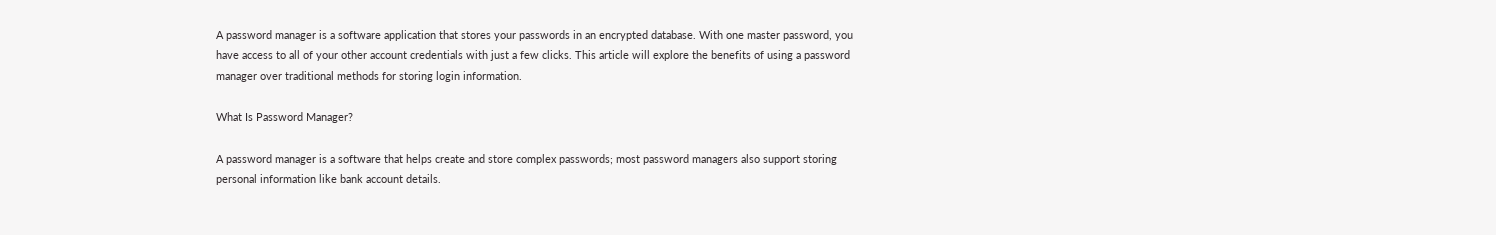A password manager is a software application that stores your passwords in an encrypted database. With one master password, you have access to all of your other account credentials with just a few clicks. This article will explore the benefits of using a password manager over traditional methods for storing login information.

What Is Password Manager?

A password manager is a software that helps create and store complex passwords; most password managers also support storing personal information like bank account details.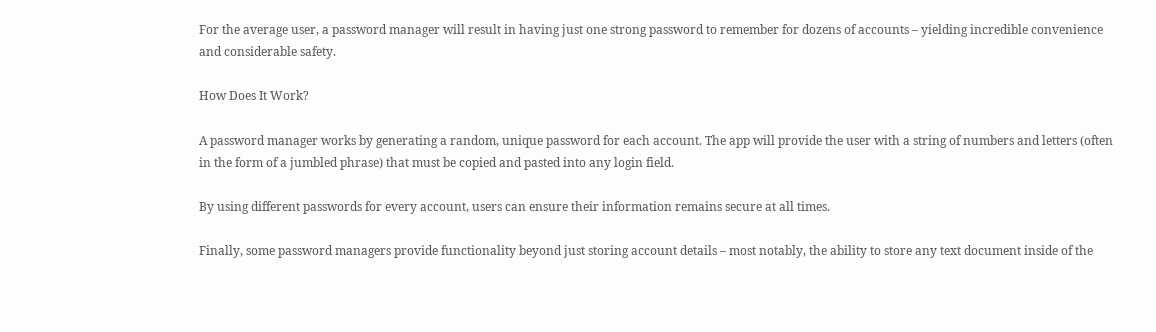For the average user, a password manager will result in having just one strong password to remember for dozens of accounts – yielding incredible convenience and considerable safety.

How Does It Work?

A password manager works by generating a random, unique password for each account. The app will provide the user with a string of numbers and letters (often in the form of a jumbled phrase) that must be copied and pasted into any login field.

By using different passwords for every account, users can ensure their information remains secure at all times.

Finally, some password managers provide functionality beyond just storing account details – most notably, the ability to store any text document inside of the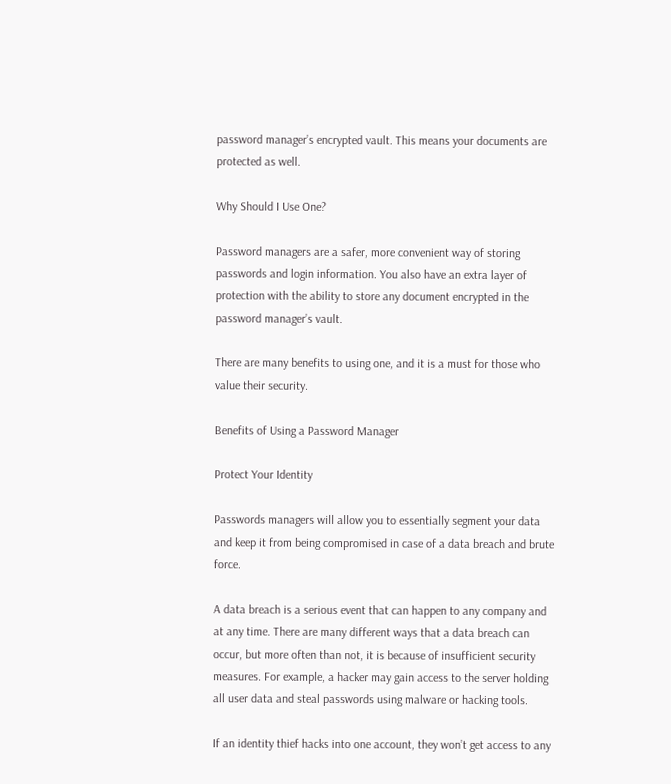password manager’s encrypted vault. This means your documents are protected as well.

Why Should I Use One?

Password managers are a safer, more convenient way of storing passwords and login information. You also have an extra layer of protection with the ability to store any document encrypted in the password manager’s vault.

There are many benefits to using one, and it is a must for those who value their security.

Benefits of Using a Password Manager

Protect Your Identity

Passwords managers will allow you to essentially segment your data and keep it from being compromised in case of a data breach and brute force.

A data breach is a serious event that can happen to any company and at any time. There are many different ways that a data breach can occur, but more often than not, it is because of insufficient security measures. For example, a hacker may gain access to the server holding all user data and steal passwords using malware or hacking tools.

If an identity thief hacks into one account, they won’t get access to any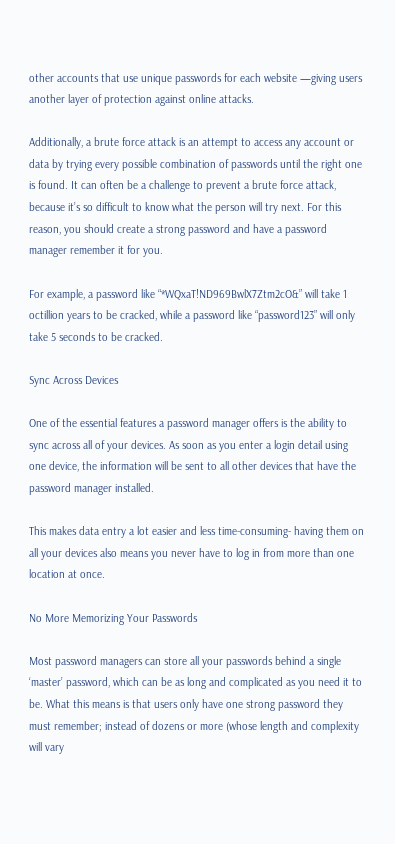other accounts that use unique passwords for each website —giving users another layer of protection against online attacks.

Additionally, a brute force attack is an attempt to access any account or data by trying every possible combination of passwords until the right one is found. It can often be a challenge to prevent a brute force attack, because it’s so difficult to know what the person will try next. For this reason, you should create a strong password and have a password manager remember it for you.

For example, a password like “*WQxaT!ND969BwlX7Ztm2cO&” will take 1 octillion years to be cracked, while a password like “password123” will only take 5 seconds to be cracked.

Sync Across Devices

One of the essential features a password manager offers is the ability to sync across all of your devices. As soon as you enter a login detail using one device, the information will be sent to all other devices that have the password manager installed.

This makes data entry a lot easier and less time-consuming- having them on all your devices also means you never have to log in from more than one location at once.

No More Memorizing Your Passwords

Most password managers can store all your passwords behind a single ‘master’ password, which can be as long and complicated as you need it to be. What this means is that users only have one strong password they must remember; instead of dozens or more (whose length and complexity will vary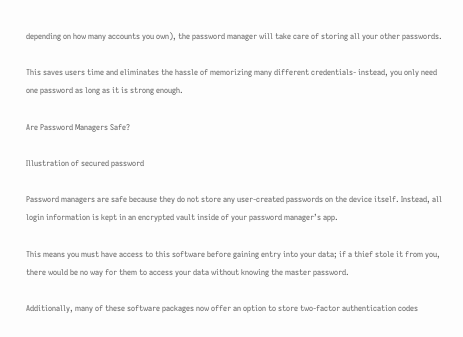depending on how many accounts you own), the password manager will take care of storing all your other passwords.

This saves users time and eliminates the hassle of memorizing many different credentials- instead, you only need one password as long as it is strong enough.

Are Password Managers Safe?

Illustration of secured password

Password managers are safe because they do not store any user-created passwords on the device itself. Instead, all login information is kept in an encrypted vault inside of your password manager’s app.

This means you must have access to this software before gaining entry into your data; if a thief stole it from you, there would be no way for them to access your data without knowing the master password.

Additionally, many of these software packages now offer an option to store two-factor authentication codes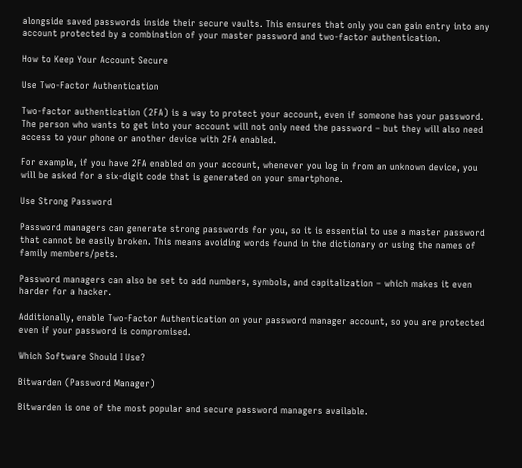alongside saved passwords inside their secure vaults. This ensures that only you can gain entry into any account protected by a combination of your master password and two-factor authentication.

How to Keep Your Account Secure

Use Two-Factor Authentication

Two-factor authentication (2FA) is a way to protect your account, even if someone has your password. The person who wants to get into your account will not only need the password – but they will also need access to your phone or another device with 2FA enabled.

For example, if you have 2FA enabled on your account, whenever you log in from an unknown device, you will be asked for a six-digit code that is generated on your smartphone.

Use Strong Password

Password managers can generate strong passwords for you, so it is essential to use a master password that cannot be easily broken. This means avoiding words found in the dictionary or using the names of family members/pets.

Password managers can also be set to add numbers, symbols, and capitalization – which makes it even harder for a hacker.

Additionally, enable Two-Factor Authentication on your password manager account, so you are protected even if your password is compromised.

Which Software Should I Use?

Bitwarden (Password Manager)

Bitwarden is one of the most popular and secure password managers available.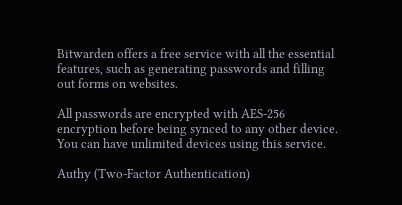Bitwarden offers a free service with all the essential features, such as generating passwords and filling out forms on websites.

All passwords are encrypted with AES-256 encryption before being synced to any other device. You can have unlimited devices using this service.

Authy (Two-Factor Authentication)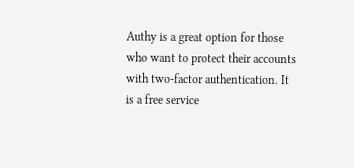Authy is a great option for those who want to protect their accounts with two-factor authentication. It is a free service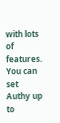with lots of features. You can set Authy up to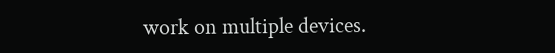work on multiple devices.